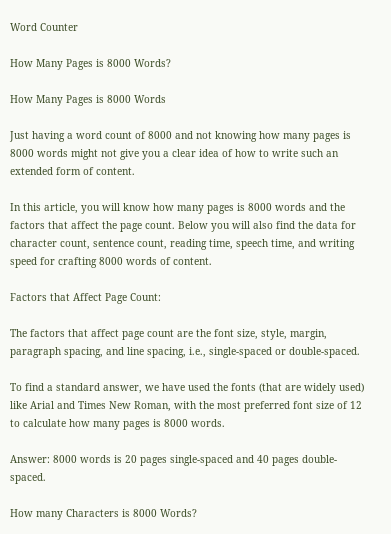Word Counter

How Many Pages is 8000 Words?

How Many Pages is 8000 Words

Just having a word count of 8000 and not knowing how many pages is 8000 words might not give you a clear idea of how to write such an extended form of content.

In this article, you will know how many pages is 8000 words and the factors that affect the page count. Below you will also find the data for character count, sentence count, reading time, speech time, and writing speed for crafting 8000 words of content.

Factors that Affect Page Count:

The factors that affect page count are the font size, style, margin, paragraph spacing, and line spacing, i.e., single-spaced or double-spaced.

To find a standard answer, we have used the fonts (that are widely used) like Arial and Times New Roman, with the most preferred font size of 12 to calculate how many pages is 8000 words.

Answer: 8000 words is 20 pages single-spaced and 40 pages double-spaced.

How many Characters is 8000 Words?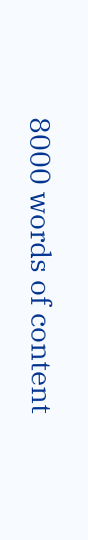8000 words of content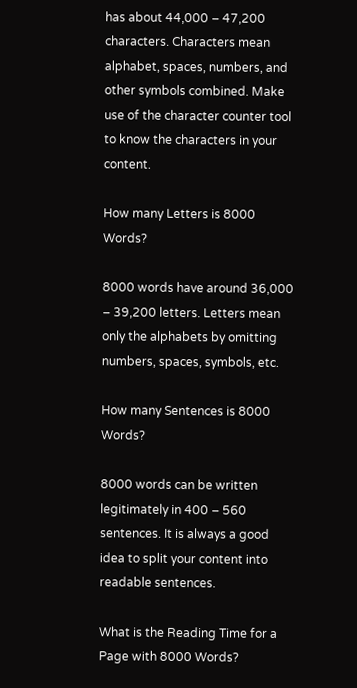has about 44,000 – 47,200 characters. Characters mean alphabet, spaces, numbers, and other symbols combined. Make use of the character counter tool to know the characters in your content.

How many Letters is 8000 Words?

8000 words have around 36,000 – 39,200 letters. Letters mean only the alphabets by omitting numbers, spaces, symbols, etc.

How many Sentences is 8000 Words?

8000 words can be written legitimately in 400 – 560 sentences. It is always a good idea to split your content into readable sentences.

What is the Reading Time for a Page with 8000 Words?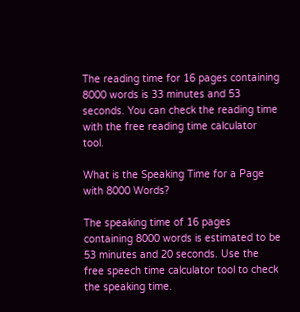The reading time for 16 pages containing 8000 words is 33 minutes and 53 seconds. You can check the reading time with the free reading time calculator tool.

What is the Speaking Time for a Page with 8000 Words?

The speaking time of 16 pages containing 8000 words is estimated to be 53 minutes and 20 seconds. Use the free speech time calculator tool to check the speaking time.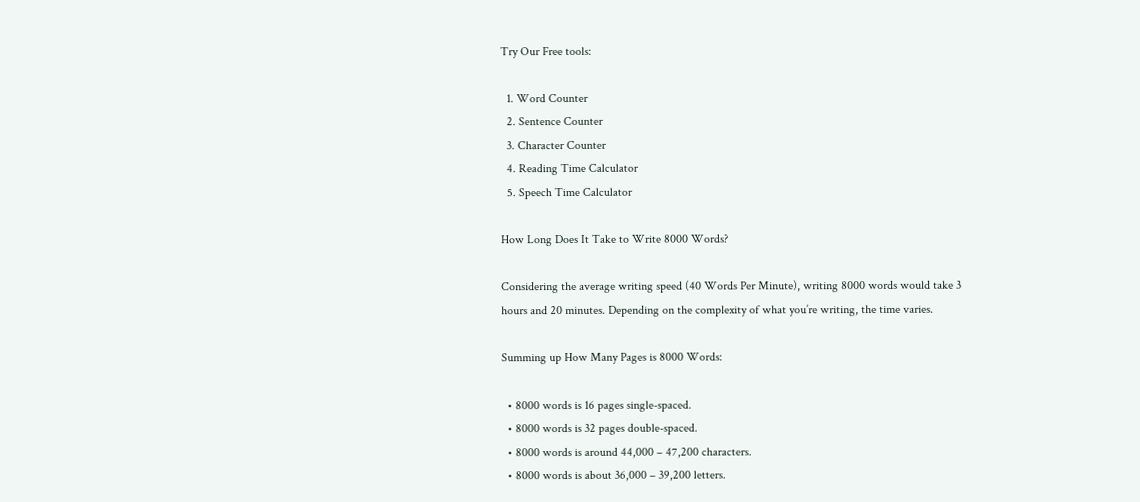Try Our Free tools:

  1. Word Counter
  2. Sentence Counter
  3. Character Counter
  4. Reading Time Calculator
  5. Speech Time Calculator

How Long Does It Take to Write 8000 Words?

Considering the average writing speed (40 Words Per Minute), writing 8000 words would take 3 hours and 20 minutes. Depending on the complexity of what you’re writing, the time varies.

Summing up How Many Pages is 8000 Words:

  • 8000 words is 16 pages single-spaced.
  • 8000 words is 32 pages double-spaced.
  • 8000 words is around 44,000 – 47,200 characters.
  • 8000 words is about 36,000 – 39,200 letters.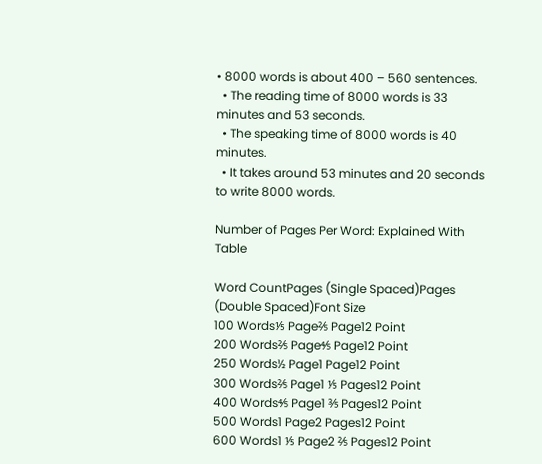• 8000 words is about 400 – 560 sentences.
  • The reading time of 8000 words is 33 minutes and 53 seconds.
  • The speaking time of 8000 words is 40 minutes.
  • It takes around 53 minutes and 20 seconds to write 8000 words.

Number of Pages Per Word: Explained With Table

Word CountPages (Single Spaced)Pages (Double Spaced)Font Size
100 Words⅕ Page⅖ Page12 Point
200 Words⅖ Page⅘ Page12 Point
250 Words½ Page1 Page12 Point
300 Words⅖ Page1 ⅕ Pages12 Point
400 Words⅘ Page1 ⅗ Pages12 Point
500 Words1 Page2 Pages12 Point
600 Words1 ⅕ Page2 ⅖ Pages12 Point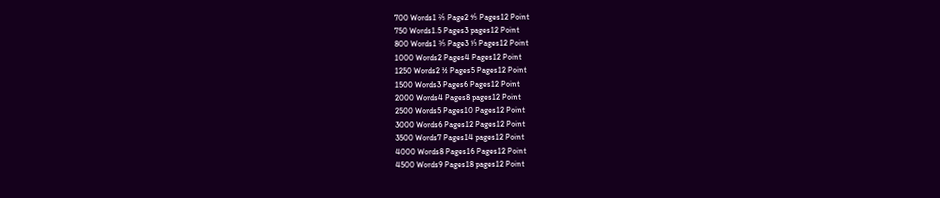700 Words1 ⅖ Page2 ⅘ Pages12 Point
750 Words1.5 Pages3 pages12 Point
800 Words1 ⅗ Page3 ⅕ Pages12 Point
1000 Words2 Pages4 Pages12 Point
1250 Words2 ½ Pages5 Pages12 Point
1500 Words3 Pages6 Pages12 Point
2000 Words4 Pages8 pages12 Point
2500 Words5 Pages10 Pages12 Point
3000 Words6 Pages12 Pages12 Point
3500 Words7 Pages14 pages12 Point
4000 Words8 Pages16 Pages12 Point
4500 Words9 Pages18 pages12 Point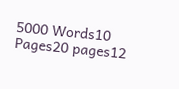5000 Words10 Pages20 pages12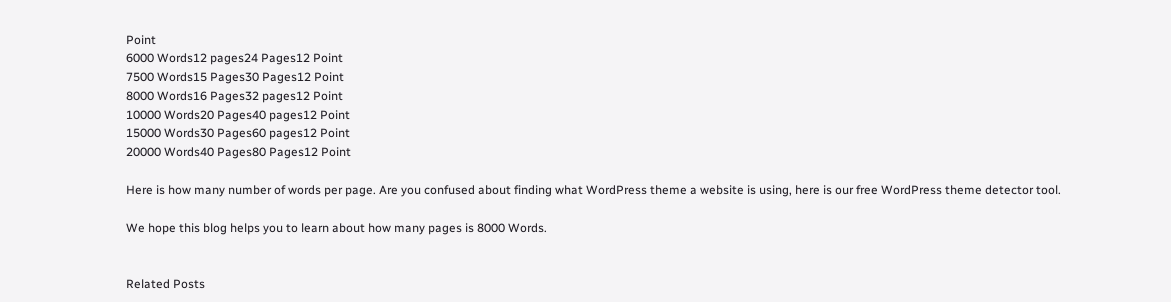Point
6000 Words12 pages24 Pages12 Point
7500 Words15 Pages30 Pages12 Point
8000 Words16 Pages32 pages12 Point
10000 Words20 Pages40 pages12 Point
15000 Words30 Pages60 pages12 Point
20000 Words40 Pages80 Pages12 Point

Here is how many number of words per page. Are you confused about finding what WordPress theme a website is using, here is our free WordPress theme detector tool.

We hope this blog helps you to learn about how many pages is 8000 Words.


Related Posts